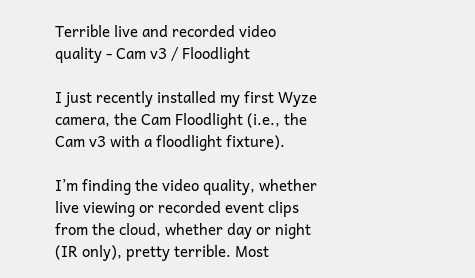Terrible live and recorded video quality - Cam v3 / Floodlight

I just recently installed my first Wyze camera, the Cam Floodlight (i.e., the Cam v3 with a floodlight fixture).

I’m finding the video quality, whether live viewing or recorded event clips from the cloud, whether day or night (IR only), pretty terrible. Most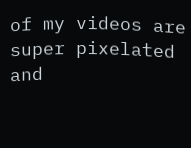of my videos are super pixelated and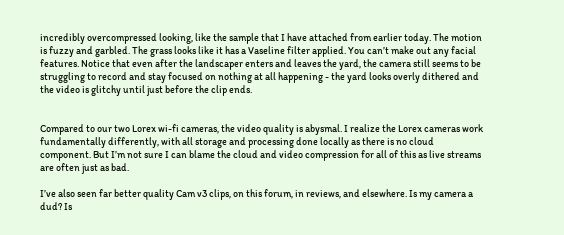incredibly overcompressed looking, like the sample that I have attached from earlier today. The motion is fuzzy and garbled. The grass looks like it has a Vaseline filter applied. You can’t make out any facial features. Notice that even after the landscaper enters and leaves the yard, the camera still seems to be struggling to record and stay focused on nothing at all happening - the yard looks overly dithered and the video is glitchy until just before the clip ends.


Compared to our two Lorex wi-fi cameras, the video quality is abysmal. I realize the Lorex cameras work fundamentally differently, with all storage and processing done locally as there is no cloud component. But I’m not sure I can blame the cloud and video compression for all of this as live streams are often just as bad.

I’ve also seen far better quality Cam v3 clips, on this forum, in reviews, and elsewhere. Is my camera a dud? Is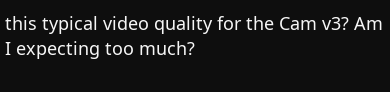this typical video quality for the Cam v3? Am I expecting too much?